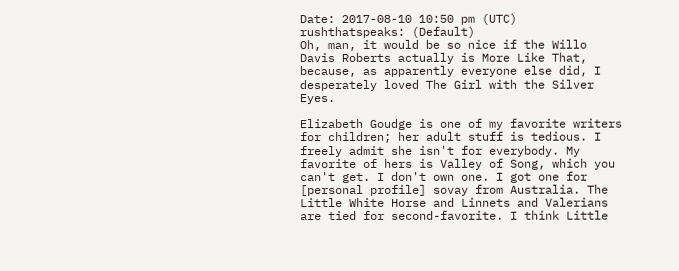Date: 2017-08-10 10:50 pm (UTC)
rushthatspeaks: (Default)
Oh, man, it would be so nice if the Willo Davis Roberts actually is More Like That, because, as apparently everyone else did, I desperately loved The Girl with the Silver Eyes.

Elizabeth Goudge is one of my favorite writers for children; her adult stuff is tedious. I freely admit she isn't for everybody. My favorite of hers is Valley of Song, which you can't get. I don't own one. I got one for [personal profile] sovay from Australia. The Little White Horse and Linnets and Valerians are tied for second-favorite. I think Little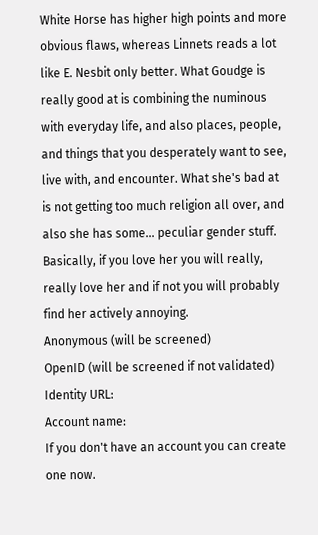White Horse has higher high points and more obvious flaws, whereas Linnets reads a lot like E. Nesbit only better. What Goudge is really good at is combining the numinous with everyday life, and also places, people, and things that you desperately want to see, live with, and encounter. What she's bad at is not getting too much religion all over, and also she has some... peculiar gender stuff. Basically, if you love her you will really, really love her and if not you will probably find her actively annoying.
Anonymous (will be screened)
OpenID (will be screened if not validated)
Identity URL:
Account name:
If you don't have an account you can create one now.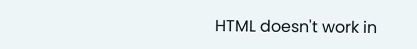HTML doesn't work in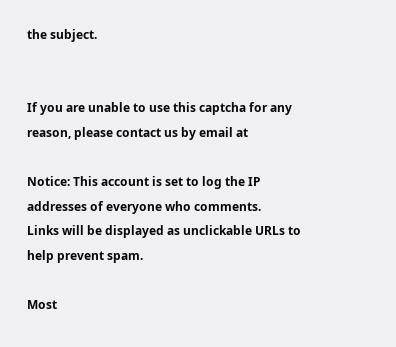the subject.


If you are unable to use this captcha for any reason, please contact us by email at

Notice: This account is set to log the IP addresses of everyone who comments.
Links will be displayed as unclickable URLs to help prevent spam.

Most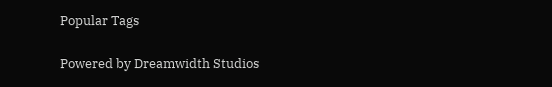Popular Tags

Powered by Dreamwidth Studios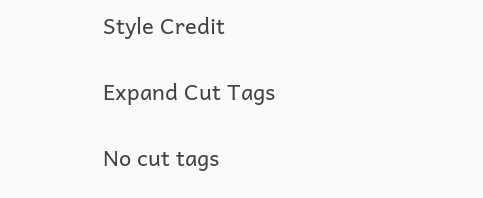Style Credit

Expand Cut Tags

No cut tags